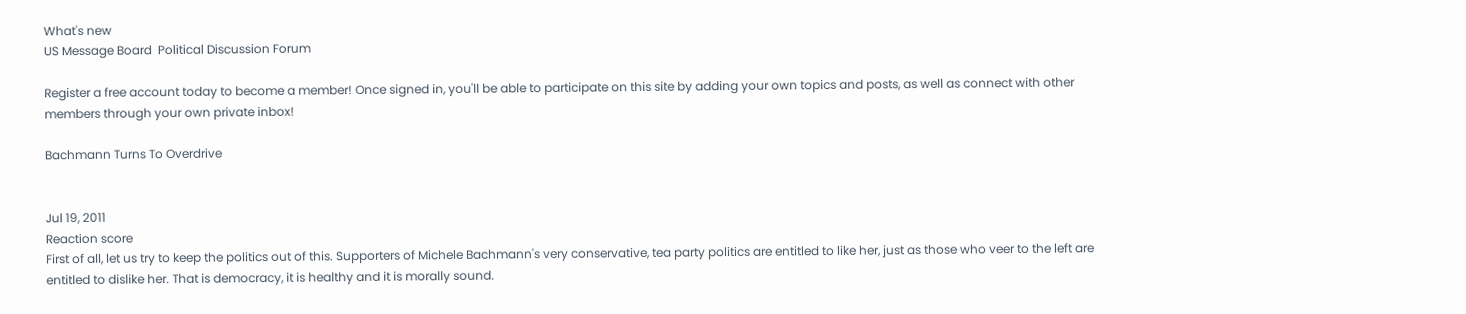What's new
US Message Board  Political Discussion Forum

Register a free account today to become a member! Once signed in, you'll be able to participate on this site by adding your own topics and posts, as well as connect with other members through your own private inbox!

Bachmann Turns To Overdrive


Jul 19, 2011
Reaction score
First of all, let us try to keep the politics out of this. Supporters of Michele Bachmann's very conservative, tea party politics are entitled to like her, just as those who veer to the left are entitled to dislike her. That is democracy, it is healthy and it is morally sound.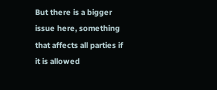But there is a bigger issue here, something that affects all parties if it is allowed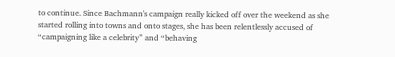to continue. Since Bachmann's campaign really kicked off over the weekend as she started rolling into towns and onto stages, she has been relentlessly accused of “campaigning like a celebrity” and “behaving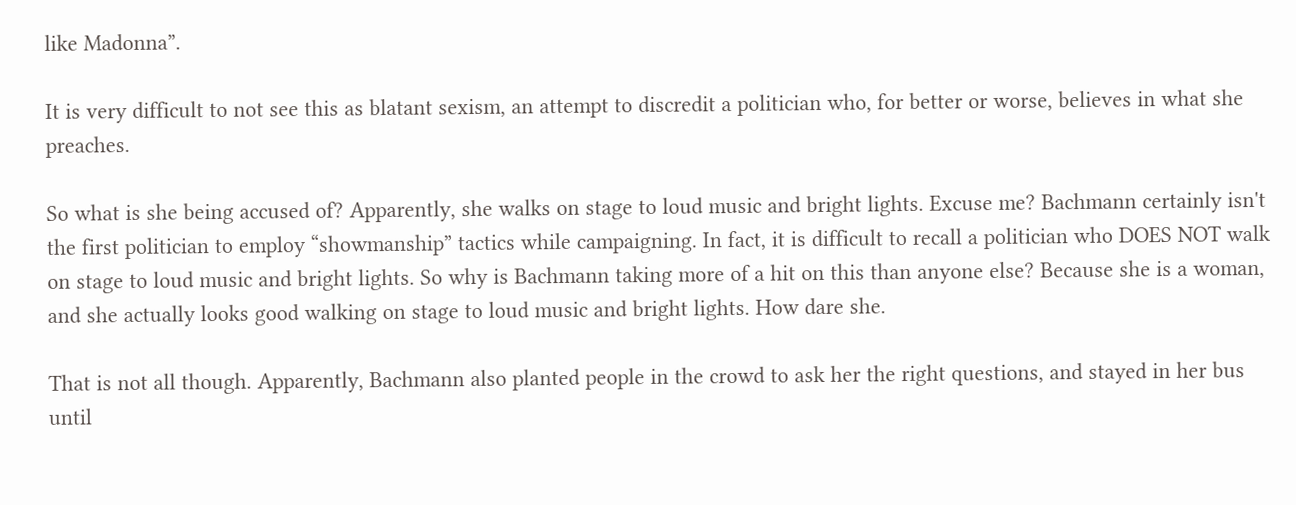like Madonna”.

It is very difficult to not see this as blatant sexism, an attempt to discredit a politician who, for better or worse, believes in what she preaches.

So what is she being accused of? Apparently, she walks on stage to loud music and bright lights. Excuse me? Bachmann certainly isn't the first politician to employ “showmanship” tactics while campaigning. In fact, it is difficult to recall a politician who DOES NOT walk on stage to loud music and bright lights. So why is Bachmann taking more of a hit on this than anyone else? Because she is a woman, and she actually looks good walking on stage to loud music and bright lights. How dare she.

That is not all though. Apparently, Bachmann also planted people in the crowd to ask her the right questions, and stayed in her bus until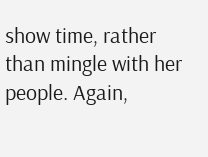show time, rather than mingle with her people. Again,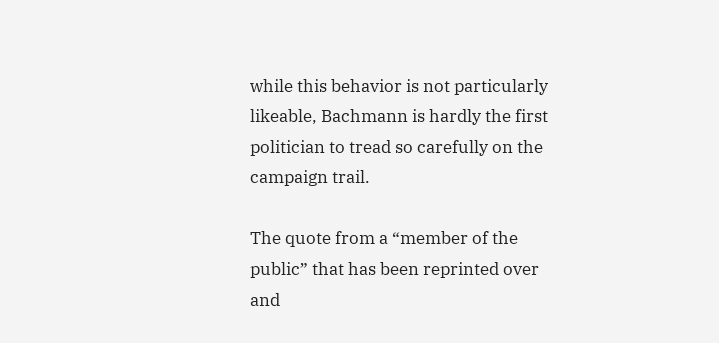while this behavior is not particularly likeable, Bachmann is hardly the first politician to tread so carefully on the campaign trail.

The quote from a “member of the public” that has been reprinted over and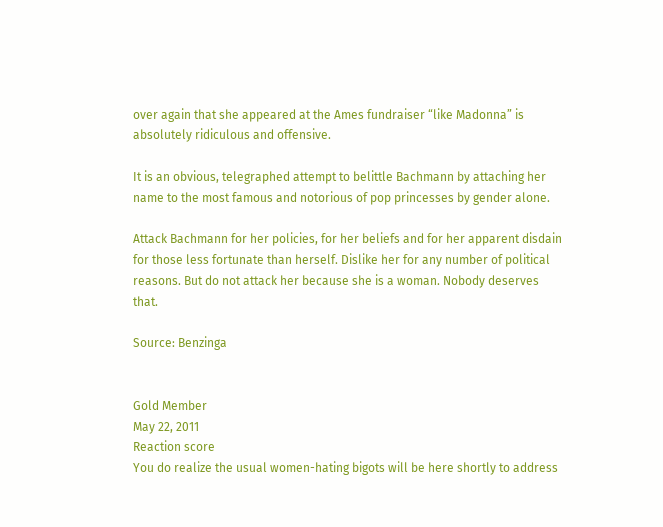over again that she appeared at the Ames fundraiser “like Madonna” is absolutely ridiculous and offensive.

It is an obvious, telegraphed attempt to belittle Bachmann by attaching her name to the most famous and notorious of pop princesses by gender alone.

Attack Bachmann for her policies, for her beliefs and for her apparent disdain for those less fortunate than herself. Dislike her for any number of political reasons. But do not attack her because she is a woman. Nobody deserves that.

Source: Benzinga


Gold Member
May 22, 2011
Reaction score
You do realize the usual women-hating bigots will be here shortly to address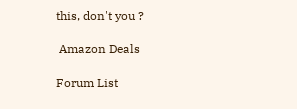this, don't you ?

 Amazon Deals

Forum List